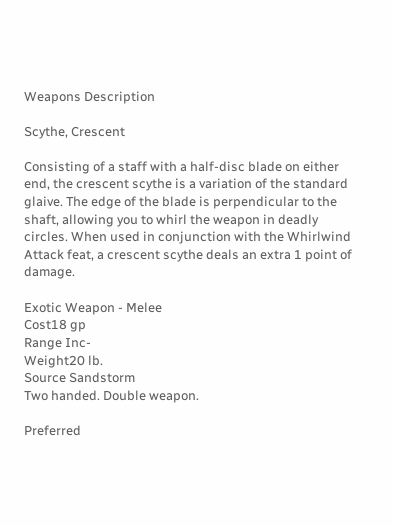Weapons Description

Scythe, Crescent

Consisting of a staff with a half-disc blade on either end, the crescent scythe is a variation of the standard glaive. The edge of the blade is perpendicular to the shaft, allowing you to whirl the weapon in deadly circles. When used in conjunction with the Whirlwind Attack feat, a crescent scythe deals an extra 1 point of damage.

Exotic Weapon - Melee
Cost18 gp
Range Inc-
Weight20 lb.
Source Sandstorm
Two handed. Double weapon.

Preferred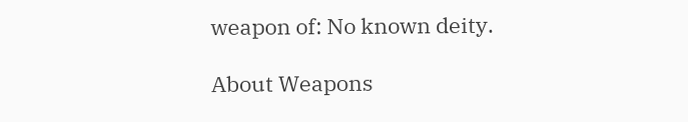weapon of: No known deity.

About Weapons